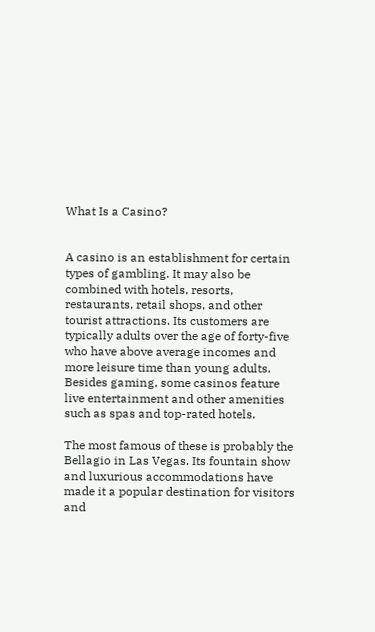What Is a Casino?


A casino is an establishment for certain types of gambling. It may also be combined with hotels, resorts, restaurants, retail shops, and other tourist attractions. Its customers are typically adults over the age of forty-five who have above average incomes and more leisure time than young adults. Besides gaming, some casinos feature live entertainment and other amenities such as spas and top-rated hotels.

The most famous of these is probably the Bellagio in Las Vegas. Its fountain show and luxurious accommodations have made it a popular destination for visitors and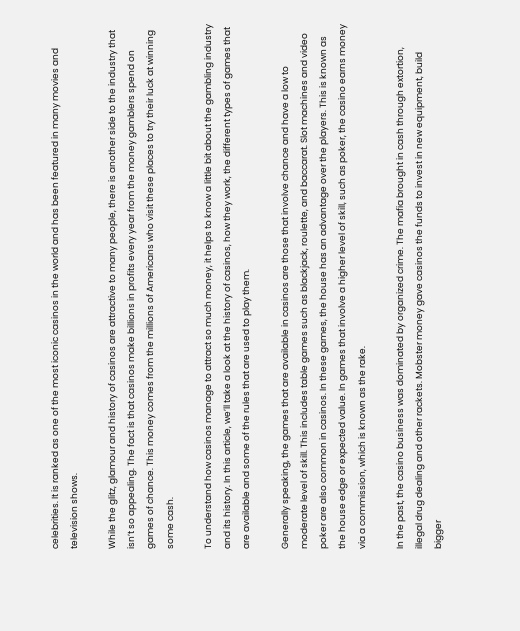celebrities. It is ranked as one of the most iconic casinos in the world and has been featured in many movies and television shows.

While the glitz, glamour and history of casinos are attractive to many people, there is another side to the industry that isn’t so appealing. The fact is that casinos make billions in profits every year from the money gamblers spend on games of chance. This money comes from the millions of Americans who visit these places to try their luck at winning some cash.

To understand how casinos manage to attract so much money, it helps to know a little bit about the gambling industry and its history. In this article, we’ll take a look at the history of casinos, how they work, the different types of games that are available and some of the rules that are used to play them.

Generally speaking, the games that are available in casinos are those that involve chance and have a low to moderate level of skill. This includes table games such as blackjack, roulette, and baccarat. Slot machines and video poker are also common in casinos. In these games, the house has an advantage over the players. This is known as the house edge or expected value. In games that involve a higher level of skill, such as poker, the casino earns money via a commission, which is known as the rake.

In the past, the casino business was dominated by organized crime. The mafia brought in cash through extortion, illegal drug dealing and other rackets. Mobster money gave casinos the funds to invest in new equipment, build bigger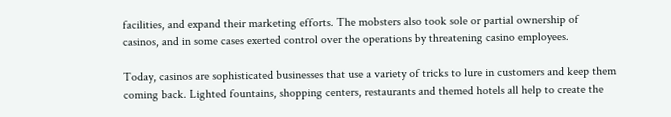facilities, and expand their marketing efforts. The mobsters also took sole or partial ownership of casinos, and in some cases exerted control over the operations by threatening casino employees.

Today, casinos are sophisticated businesses that use a variety of tricks to lure in customers and keep them coming back. Lighted fountains, shopping centers, restaurants and themed hotels all help to create the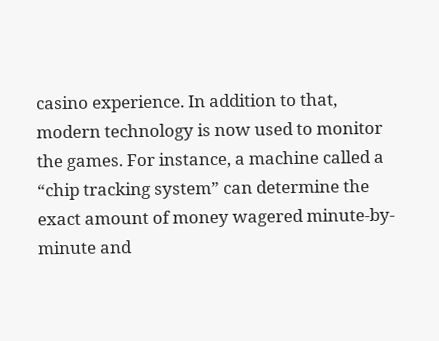casino experience. In addition to that, modern technology is now used to monitor the games. For instance, a machine called a “chip tracking system” can determine the exact amount of money wagered minute-by-minute and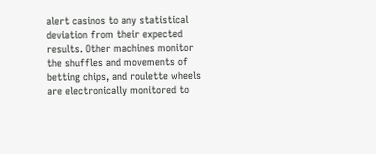alert casinos to any statistical deviation from their expected results. Other machines monitor the shuffles and movements of betting chips, and roulette wheels are electronically monitored to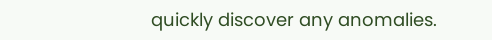quickly discover any anomalies.